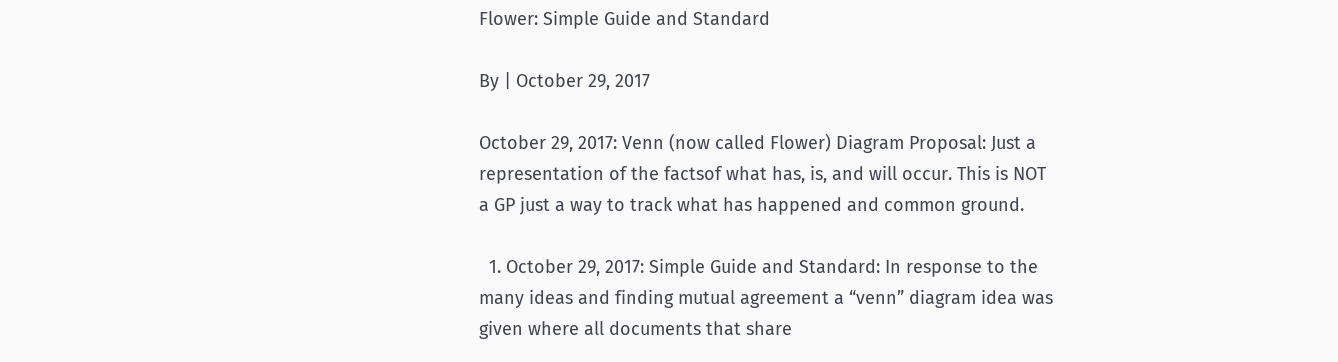Flower: Simple Guide and Standard

By | October 29, 2017

October 29, 2017: Venn (now called Flower) Diagram Proposal: Just a representation of the factsof what has, is, and will occur. This is NOT a GP just a way to track what has happened and common ground.

  1. October 29, 2017: Simple Guide and Standard: In response to the many ideas and finding mutual agreement a “venn” diagram idea was given where all documents that share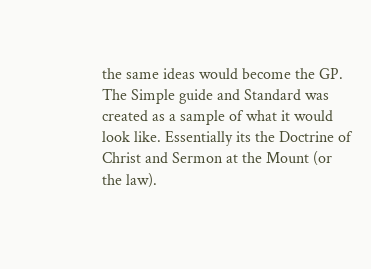the same ideas would become the GP. The Simple guide and Standard was created as a sample of what it would look like. Essentially its the Doctrine of Christ and Sermon at the Mount (or the law).